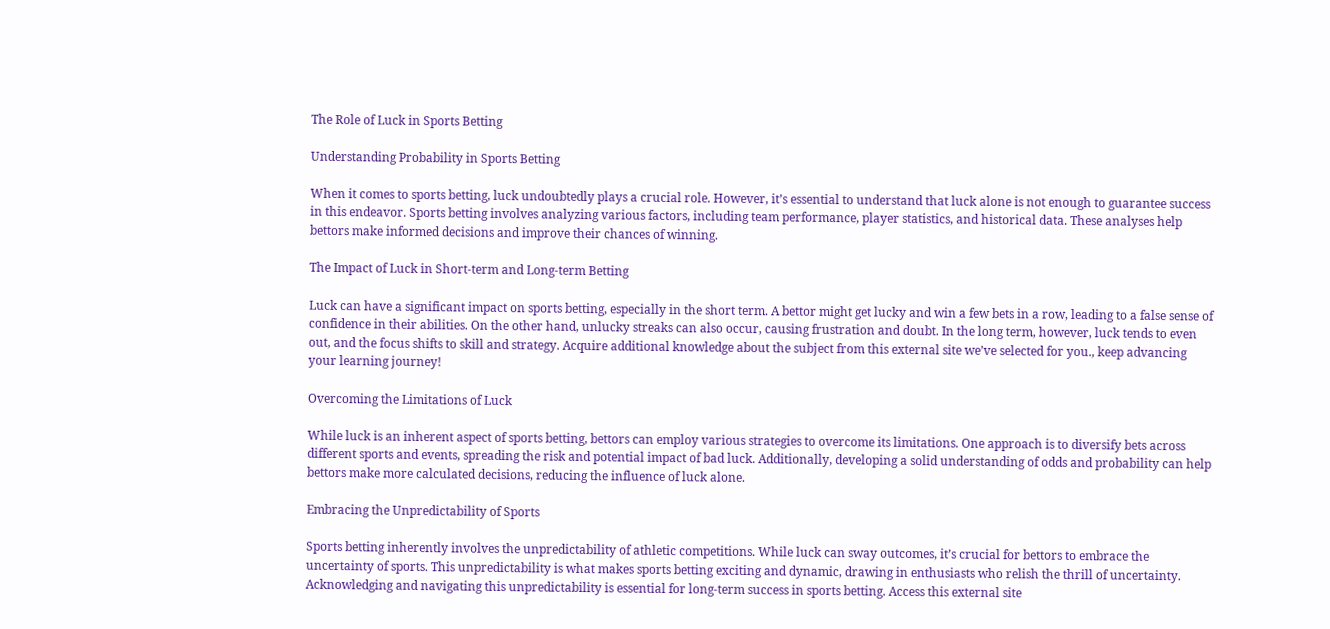The Role of Luck in Sports Betting

Understanding Probability in Sports Betting

When it comes to sports betting, luck undoubtedly plays a crucial role. However, it’s essential to understand that luck alone is not enough to guarantee success in this endeavor. Sports betting involves analyzing various factors, including team performance, player statistics, and historical data. These analyses help bettors make informed decisions and improve their chances of winning.

The Impact of Luck in Short-term and Long-term Betting

Luck can have a significant impact on sports betting, especially in the short term. A bettor might get lucky and win a few bets in a row, leading to a false sense of confidence in their abilities. On the other hand, unlucky streaks can also occur, causing frustration and doubt. In the long term, however, luck tends to even out, and the focus shifts to skill and strategy. Acquire additional knowledge about the subject from this external site we’ve selected for you., keep advancing your learning journey!

Overcoming the Limitations of Luck

While luck is an inherent aspect of sports betting, bettors can employ various strategies to overcome its limitations. One approach is to diversify bets across different sports and events, spreading the risk and potential impact of bad luck. Additionally, developing a solid understanding of odds and probability can help bettors make more calculated decisions, reducing the influence of luck alone.

Embracing the Unpredictability of Sports

Sports betting inherently involves the unpredictability of athletic competitions. While luck can sway outcomes, it’s crucial for bettors to embrace the uncertainty of sports. This unpredictability is what makes sports betting exciting and dynamic, drawing in enthusiasts who relish the thrill of uncertainty. Acknowledging and navigating this unpredictability is essential for long-term success in sports betting. Access this external site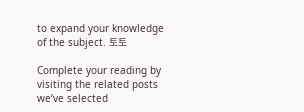to expand your knowledge of the subject. 토토

Complete your reading by visiting the related posts we’ve selected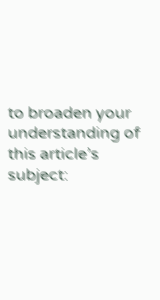to broaden your understanding of this article’s subject: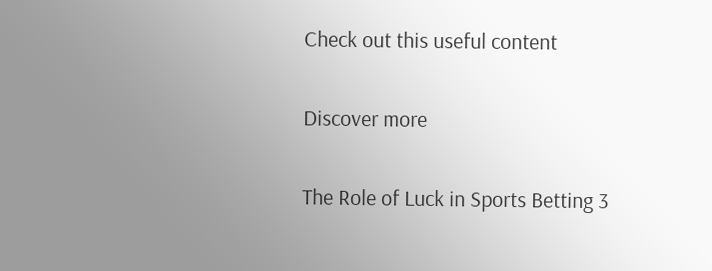Check out this useful content

Discover more

The Role of Luck in Sports Betting 3